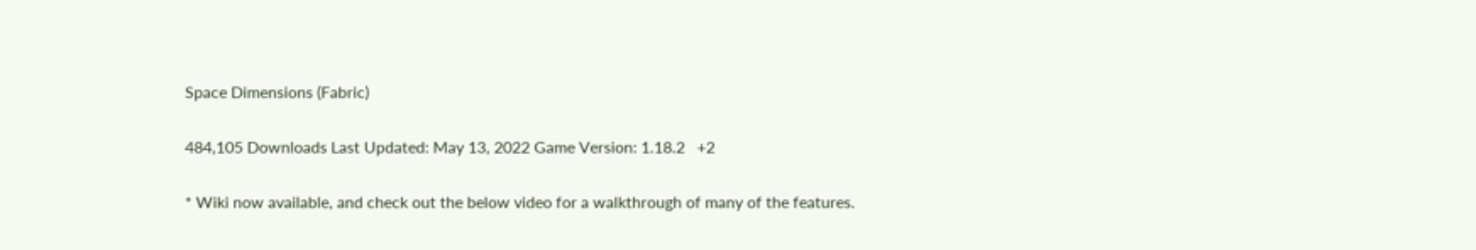Space Dimensions (Fabric)

484,105 Downloads Last Updated: May 13, 2022 Game Version: 1.18.2   +2

* Wiki now available, and check out the below video for a walkthrough of many of the features.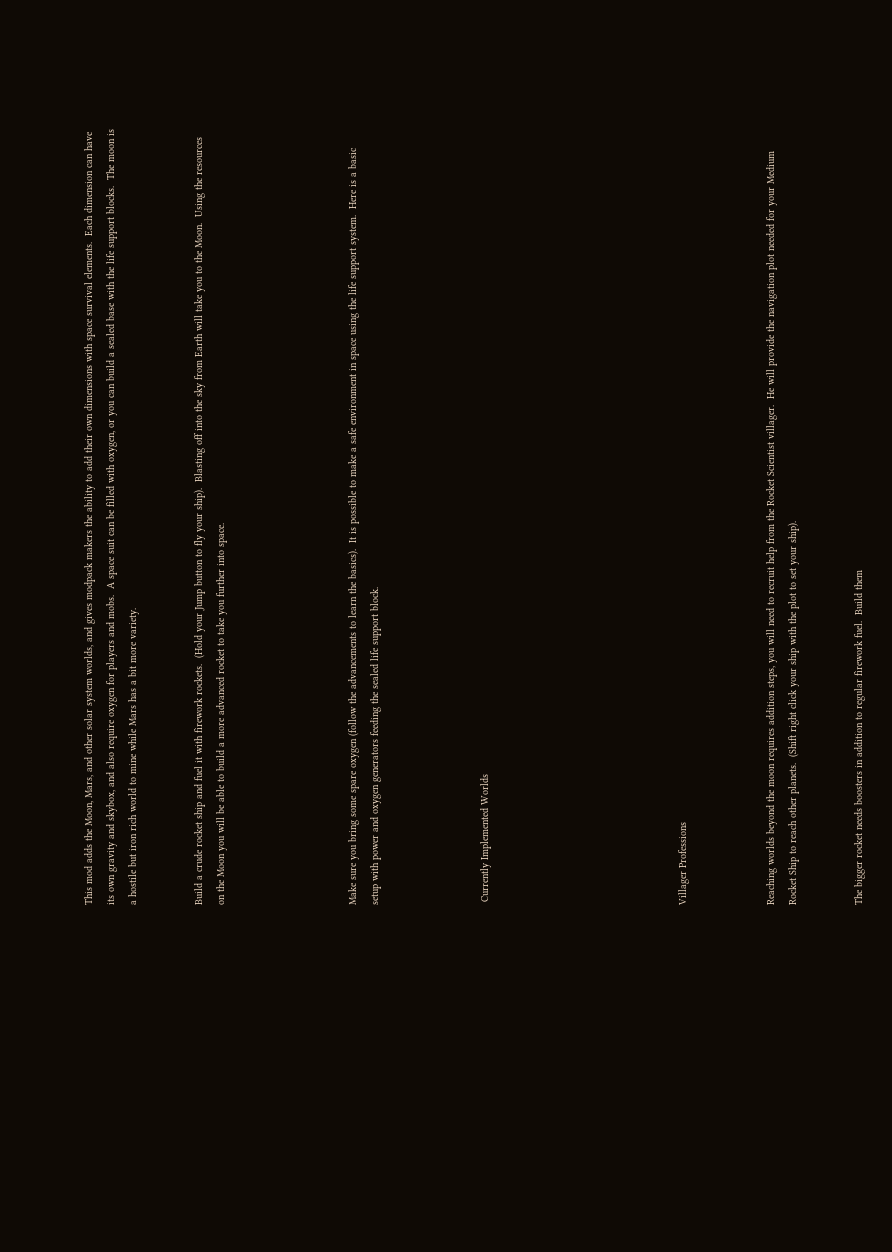This mod adds the Moon, Mars, and other solar system worlds, and gives modpack makers the ability to add their own dimensions with space survival elements.  Each dimension can have its own gravity and skybox, and also require oxygen for players and mobs.  A space suit can be filled with oxygen, or you can build a sealed base with the life support blocks.  The moon is a hostile but iron rich world to mine while Mars has a bit more variety.


Build a crude rocket ship and fuel it with firework rockets.  (Hold your Jump button to fly your ship).  Blasting off into the sky from Earth will take you to the Moon.  Using the resources on the Moon you will be able to build a more advanced rocket to take you further into space.





Make sure you bring some spare oxygen (follow the advancements to learn the basics).  It is possible to make a safe environment in space using the life support system.  Here is a basic setup with power and oxygen generators feeding the sealed life support block.




 Currently Implemented Worlds








Villager Professions



Reaching worlds beyond the moon requires addition steps, you will need to recruit help from the Rocket Scientist villager.  He will provide the navigation plot needed for your Medium Rocket Ship to reach other planets.  (Shift right click your ship with the plot to set your ship).


The bigger rocket needs boosters in addition to regular firework fuel.  Build them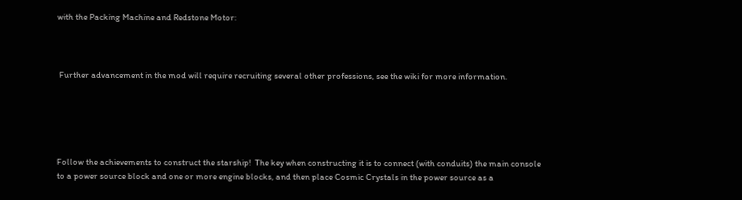with the Packing Machine and Redstone Motor:



 Further advancement in the mod will require recruiting several other professions, see the wiki for more information.





Follow the achievements to construct the starship!  The key when constructing it is to connect (with conduits) the main console to a power source block and one or more engine blocks, and then place Cosmic Crystals in the power source as a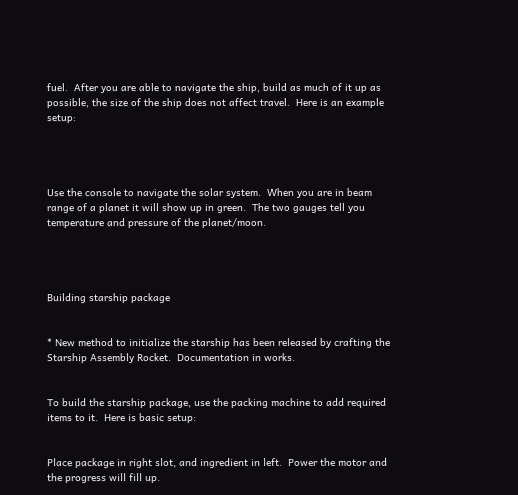fuel.  After you are able to navigate the ship, build as much of it up as possible, the size of the ship does not affect travel.  Here is an example setup:




Use the console to navigate the solar system.  When you are in beam range of a planet it will show up in green.  The two gauges tell you temperature and pressure of the planet/moon.




Building starship package


* New method to initialize the starship has been released by crafting the Starship Assembly Rocket.  Documentation in works.


To build the starship package, use the packing machine to add required items to it.  Here is basic setup:


Place package in right slot, and ingredient in left.  Power the motor and the progress will fill up.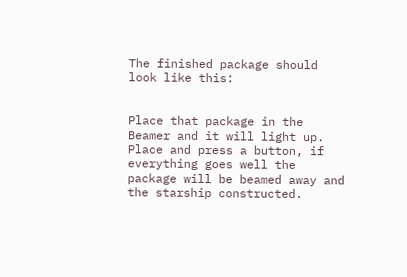The finished package should look like this:


Place that package in the Beamer and it will light up.  Place and press a button, if everything goes well the package will be beamed away and the starship constructed.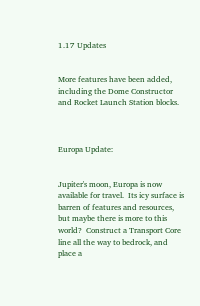1.17 Updates


More features have been added, including the Dome Constructor and Rocket Launch Station blocks.



Europa Update:


Jupiter's moon, Europa is now available for travel.  Its icy surface is barren of features and resources, but maybe there is more to this world?  Construct a Transport Core line all the way to bedrock, and place a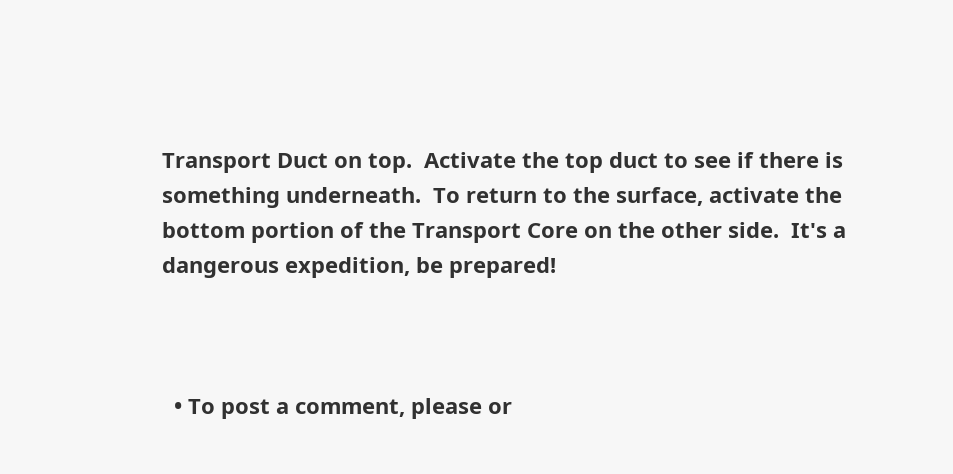Transport Duct on top.  Activate the top duct to see if there is something underneath.  To return to the surface, activate the bottom portion of the Transport Core on the other side.  It's a dangerous expedition, be prepared!



  • To post a comment, please or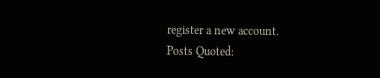register a new account.
Posts Quoted: